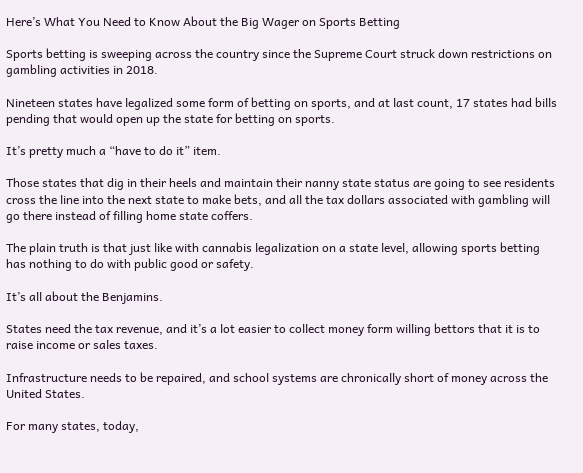Here’s What You Need to Know About the Big Wager on Sports Betting

Sports betting is sweeping across the country since the Supreme Court struck down restrictions on gambling activities in 2018.

Nineteen states have legalized some form of betting on sports, and at last count, 17 states had bills pending that would open up the state for betting on sports.

It’s pretty much a “have to do it” item.

Those states that dig in their heels and maintain their nanny state status are going to see residents cross the line into the next state to make bets, and all the tax dollars associated with gambling will go there instead of filling home state coffers.

The plain truth is that just like with cannabis legalization on a state level, allowing sports betting has nothing to do with public good or safety.

It’s all about the Benjamins.

States need the tax revenue, and it’s a lot easier to collect money form willing bettors that it is to raise income or sales taxes.

Infrastructure needs to be repaired, and school systems are chronically short of money across the United States.

For many states, today,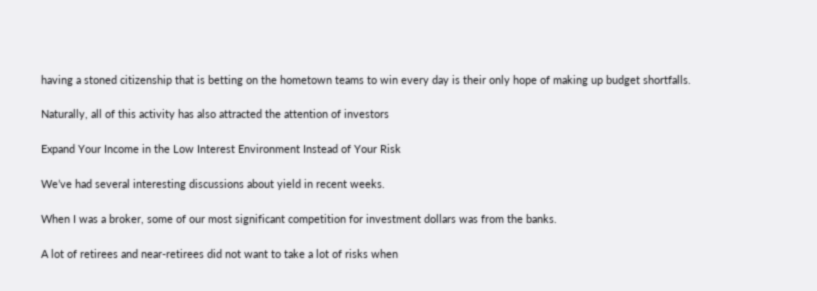having a stoned citizenship that is betting on the hometown teams to win every day is their only hope of making up budget shortfalls.

Naturally, all of this activity has also attracted the attention of investors

Expand Your Income in the Low Interest Environment Instead of Your Risk

We’ve had several interesting discussions about yield in recent weeks.

When I was a broker, some of our most significant competition for investment dollars was from the banks.

A lot of retirees and near-retirees did not want to take a lot of risks when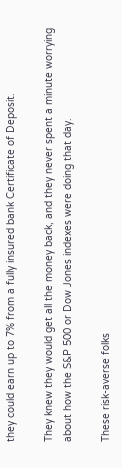they could earn up to 7% from a fully insured bank Certificate of Deposit.

They knew they would get all the money back, and they never spent a minute worrying about how the S&P 500 or Dow Jones indexes were doing that day.

These risk-averse folks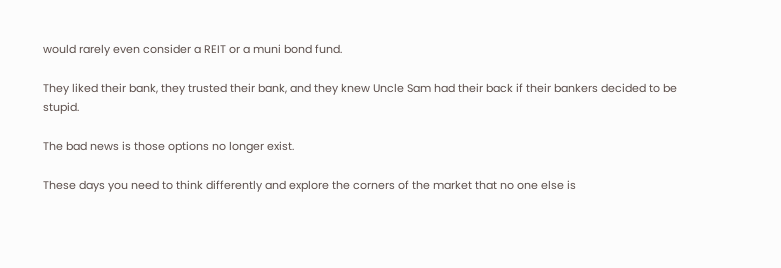would rarely even consider a REIT or a muni bond fund.

They liked their bank, they trusted their bank, and they knew Uncle Sam had their back if their bankers decided to be stupid.

The bad news is those options no longer exist.

These days you need to think differently and explore the corners of the market that no one else is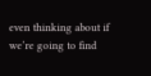even thinking about if we’re going to find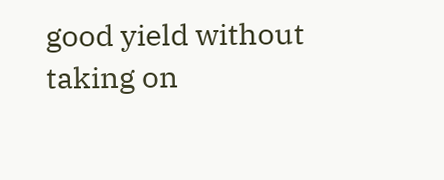good yield without taking on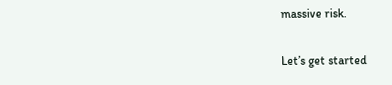massive risk.

Let’s get started